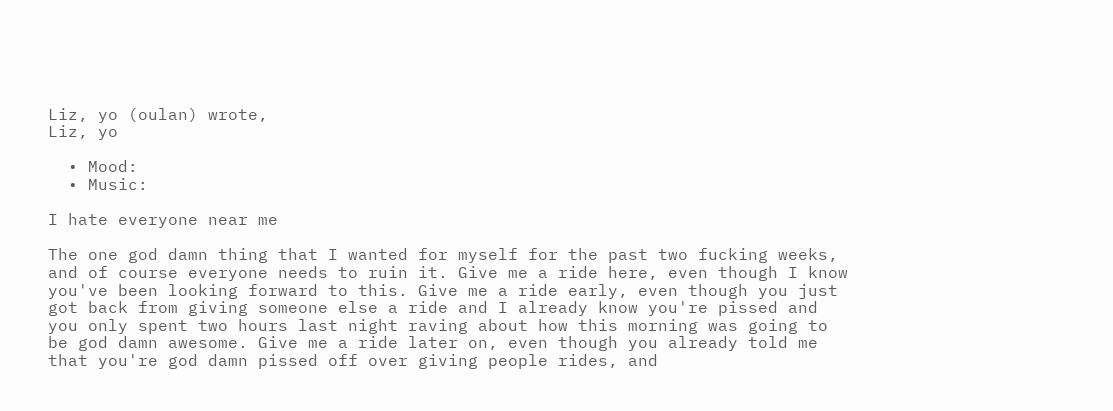Liz, yo (oulan) wrote,
Liz, yo

  • Mood:
  • Music:

I hate everyone near me

The one god damn thing that I wanted for myself for the past two fucking weeks, and of course everyone needs to ruin it. Give me a ride here, even though I know you've been looking forward to this. Give me a ride early, even though you just got back from giving someone else a ride and I already know you're pissed and you only spent two hours last night raving about how this morning was going to be god damn awesome. Give me a ride later on, even though you already told me that you're god damn pissed off over giving people rides, and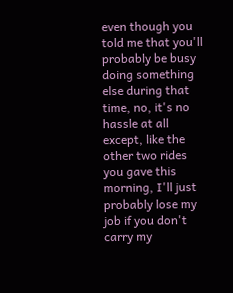even though you told me that you'll probably be busy doing something else during that time, no, it's no hassle at all except, like the other two rides you gave this morning, I'll just probably lose my job if you don't carry my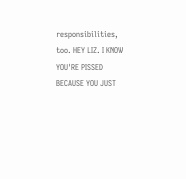responsibilities, too. HEY LIZ. I KNOW YOU'RE PISSED BECAUSE YOU JUST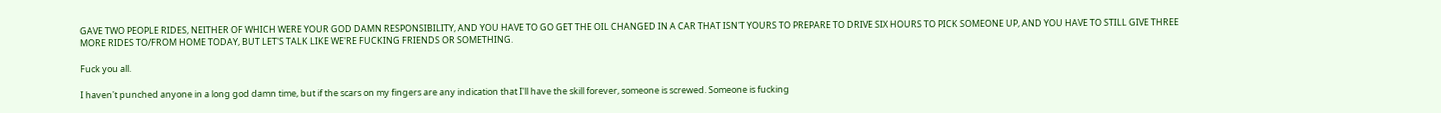GAVE TWO PEOPLE RIDES, NEITHER OF WHICH WERE YOUR GOD DAMN RESPONSIBILITY, AND YOU HAVE TO GO GET THE OIL CHANGED IN A CAR THAT ISN'T YOURS TO PREPARE TO DRIVE SIX HOURS TO PICK SOMEONE UP, AND YOU HAVE TO STILL GIVE THREE MORE RIDES TO/FROM HOME TODAY, BUT LET'S TALK LIKE WE'RE FUCKING FRIENDS OR SOMETHING.

Fuck you all.

I haven't punched anyone in a long god damn time, but if the scars on my fingers are any indication that I'll have the skill forever, someone is screwed. Someone is fucking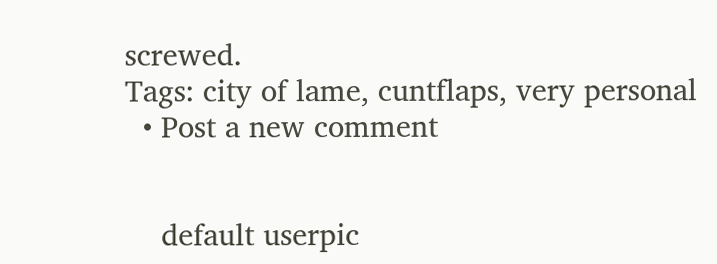screwed.
Tags: city of lame, cuntflaps, very personal
  • Post a new comment


    default userpic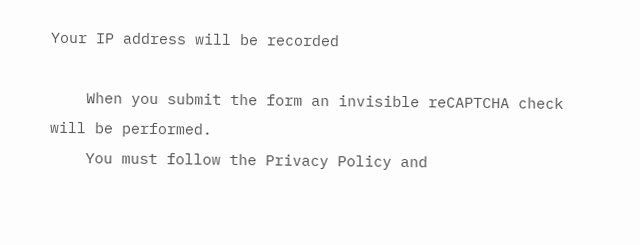Your IP address will be recorded

    When you submit the form an invisible reCAPTCHA check will be performed.
    You must follow the Privacy Policy and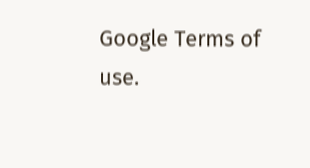Google Terms of use.